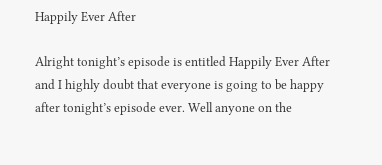Happily Ever After

Alright tonight’s episode is entitled Happily Ever After and I highly doubt that everyone is going to be happy after tonight’s episode ever. Well anyone on the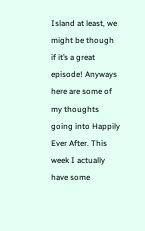Island at least, we might be though if it’s a great episode! Anyways here are some of my thoughts going into Happily Ever After. This week I actually have some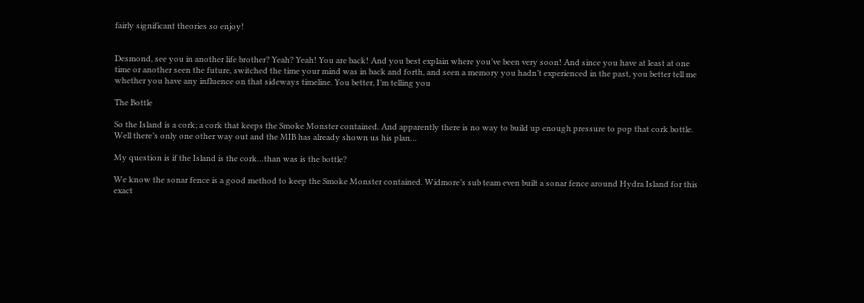fairly significant theories so enjoy!


Desmond, see you in another life brother? Yeah? Yeah! You are back! And you best explain where you’ve been very soon! And since you have at least at one time or another seen the future, switched the time your mind was in back and forth, and seen a memory you hadn’t experienced in the past, you better tell me whether you have any influence on that sideways timeline. You better, I’m telling you

The Bottle

So the Island is a cork; a cork that keeps the Smoke Monster contained. And apparently there is no way to build up enough pressure to pop that cork bottle. Well there’s only one other way out and the MIB has already shown us his plan…

My question is if the Island is the cork…than was is the bottle?

We know the sonar fence is a good method to keep the Smoke Monster contained. Widmore’s sub team even built a sonar fence around Hydra Island for this exact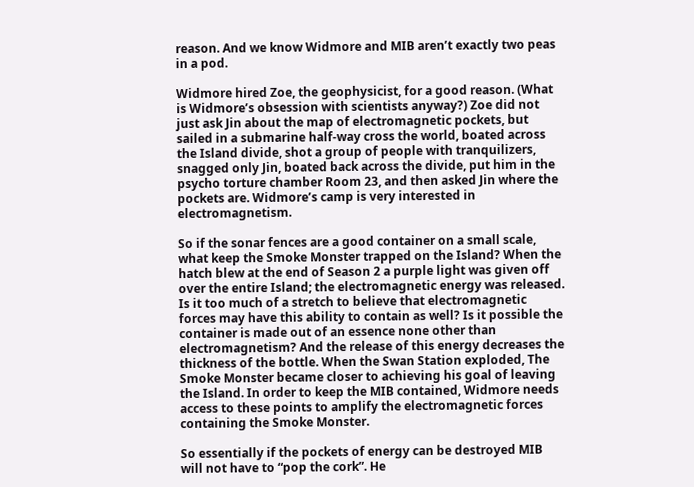reason. And we know Widmore and MIB aren’t exactly two peas in a pod.

Widmore hired Zoe, the geophysicist, for a good reason. (What is Widmore’s obsession with scientists anyway?) Zoe did not just ask Jin about the map of electromagnetic pockets, but sailed in a submarine half-way cross the world, boated across the Island divide, shot a group of people with tranquilizers, snagged only Jin, boated back across the divide, put him in the psycho torture chamber Room 23, and then asked Jin where the pockets are. Widmore’s camp is very interested in electromagnetism.

So if the sonar fences are a good container on a small scale, what keep the Smoke Monster trapped on the Island? When the hatch blew at the end of Season 2 a purple light was given off over the entire Island; the electromagnetic energy was released. Is it too much of a stretch to believe that electromagnetic forces may have this ability to contain as well? Is it possible the container is made out of an essence none other than electromagnetism? And the release of this energy decreases the thickness of the bottle. When the Swan Station exploded, The Smoke Monster became closer to achieving his goal of leaving the Island. In order to keep the MIB contained, Widmore needs access to these points to amplify the electromagnetic forces containing the Smoke Monster.

So essentially if the pockets of energy can be destroyed MIB will not have to “pop the cork”. He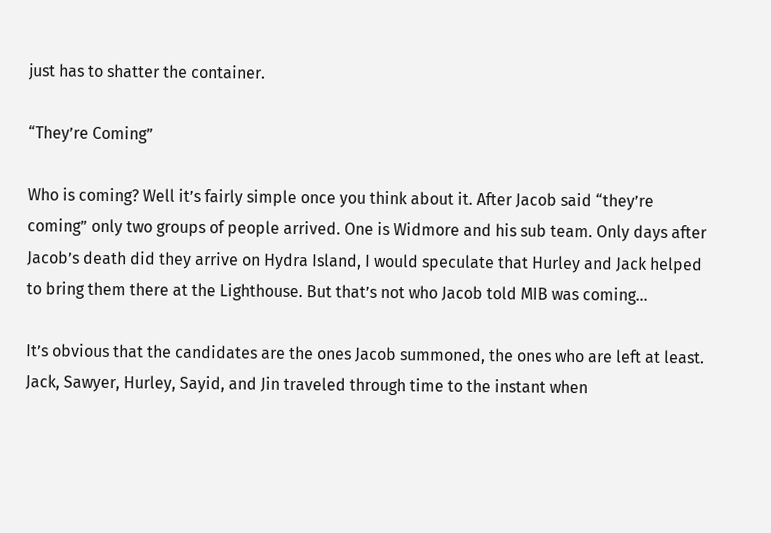just has to shatter the container.

“They’re Coming”

Who is coming? Well it’s fairly simple once you think about it. After Jacob said “they’re coming” only two groups of people arrived. One is Widmore and his sub team. Only days after Jacob’s death did they arrive on Hydra Island, I would speculate that Hurley and Jack helped to bring them there at the Lighthouse. But that’s not who Jacob told MIB was coming…

It’s obvious that the candidates are the ones Jacob summoned, the ones who are left at least. Jack, Sawyer, Hurley, Sayid, and Jin traveled through time to the instant when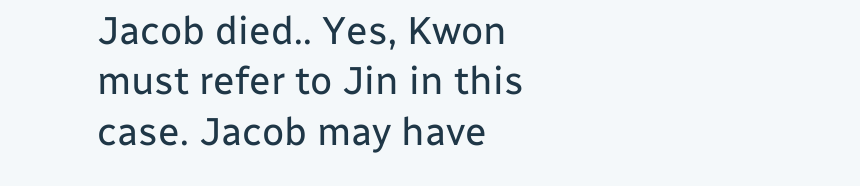Jacob died.. Yes, Kwon must refer to Jin in this case. Jacob may have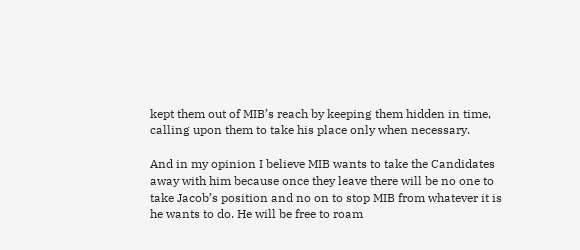kept them out of MIB’s reach by keeping them hidden in time, calling upon them to take his place only when necessary.

And in my opinion I believe MIB wants to take the Candidates away with him because once they leave there will be no one to take Jacob’s position and no on to stop MIB from whatever it is he wants to do. He will be free to roam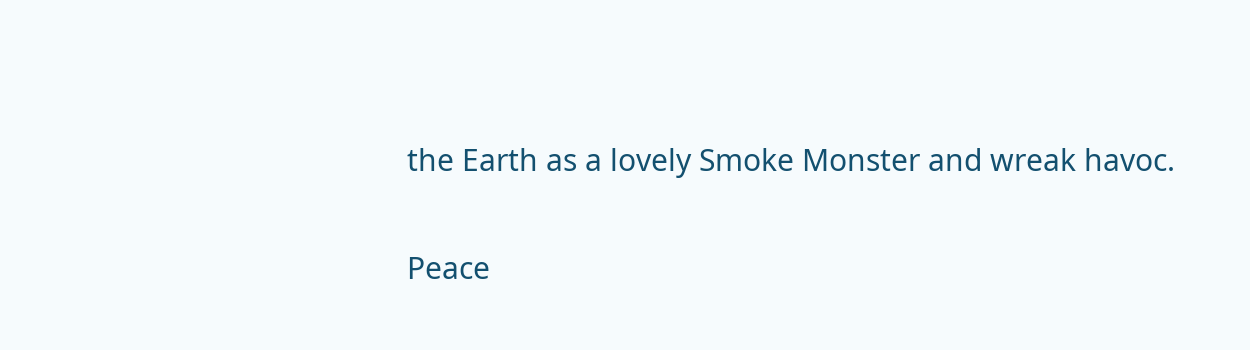the Earth as a lovely Smoke Monster and wreak havoc.

Peace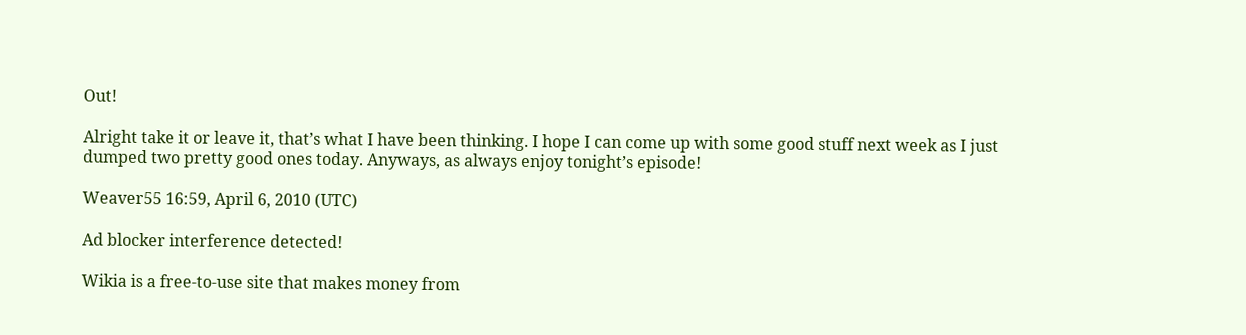Out!

Alright take it or leave it, that’s what I have been thinking. I hope I can come up with some good stuff next week as I just dumped two pretty good ones today. Anyways, as always enjoy tonight’s episode!

Weaver55 16:59, April 6, 2010 (UTC)

Ad blocker interference detected!

Wikia is a free-to-use site that makes money from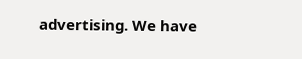advertising. We have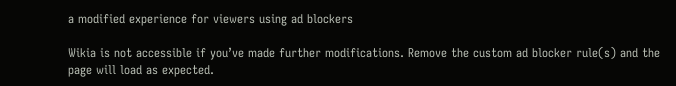a modified experience for viewers using ad blockers

Wikia is not accessible if you’ve made further modifications. Remove the custom ad blocker rule(s) and the page will load as expected.